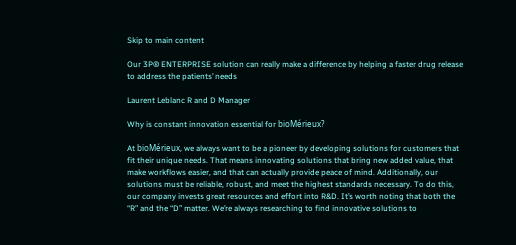Skip to main content

Our 3P® ENTERPRISE solution can really make a difference by helping a faster drug release to address the patients’ needs

Laurent Leblanc R and D Manager

Why is constant innovation essential for bioMérieux?

At bioMérieux, we always want to be a pioneer by developing solutions for customers that fit their unique needs. That means innovating solutions that bring new added value, that make workflows easier, and that can actually provide peace of mind. Additionally, our solutions must be reliable, robust, and meet the highest standards necessary. To do this, our company invests great resources and effort into R&D. It’s worth noting that both the “R” and the “D” matter. We’re always researching to find innovative solutions to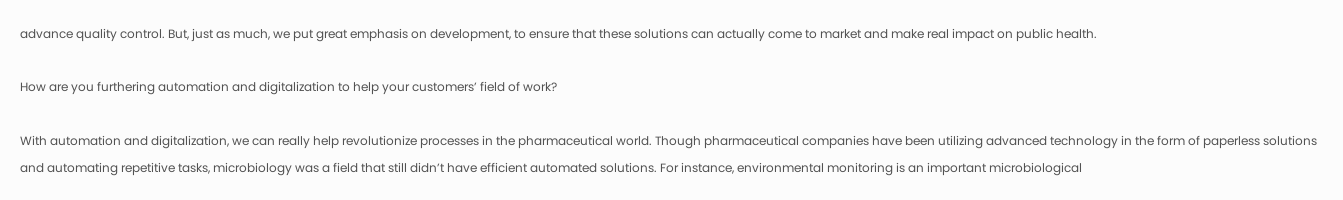advance quality control. But, just as much, we put great emphasis on development, to ensure that these solutions can actually come to market and make real impact on public health.

How are you furthering automation and digitalization to help your customers’ field of work?

With automation and digitalization, we can really help revolutionize processes in the pharmaceutical world. Though pharmaceutical companies have been utilizing advanced technology in the form of paperless solutions and automating repetitive tasks, microbiology was a field that still didn’t have efficient automated solutions. For instance, environmental monitoring is an important microbiological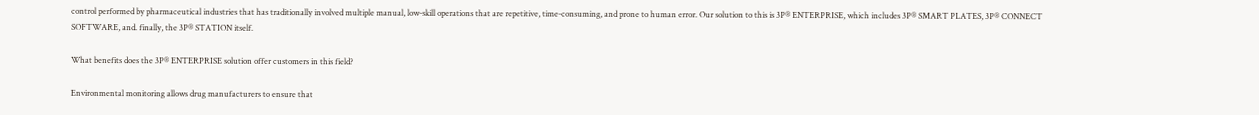control performed by pharmaceutical industries that has traditionally involved multiple manual, low-skill operations that are repetitive, time-consuming, and prone to human error. Our solution to this is 3P® ENTERPRISE, which includes 3P® SMART PLATES, 3P® CONNECT SOFTWARE, and. finally, the 3P® STATION itself.

What benefits does the 3P® ENTERPRISE solution offer customers in this field?

Environmental monitoring allows drug manufacturers to ensure that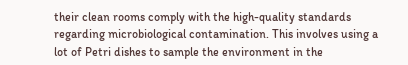their clean rooms comply with the high-quality standards regarding microbiological contamination. This involves using a lot of Petri dishes to sample the environment in the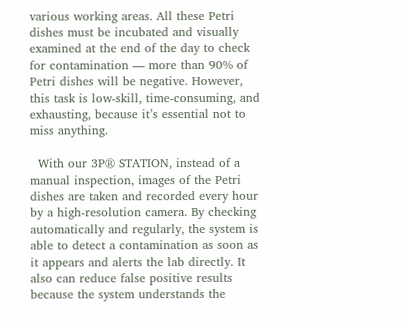various working areas. All these Petri dishes must be incubated and visually examined at the end of the day to check for contamination — more than 90% of Petri dishes will be negative. However, this task is low-skill, time-consuming, and exhausting, because it’s essential not to miss anything.

  With our 3P® STATION, instead of a manual inspection, images of the Petri dishes are taken and recorded every hour by a high-resolution camera. By checking automatically and regularly, the system is able to detect a contamination as soon as it appears and alerts the lab directly. It also can reduce false positive results because the system understands the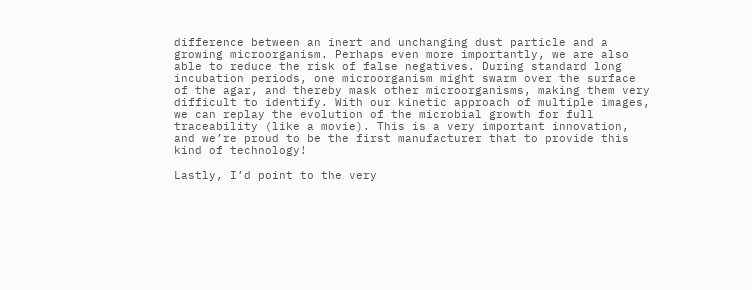difference between an inert and unchanging dust particle and a growing microorganism. Perhaps even more importantly, we are also able to reduce the risk of false negatives. During standard long incubation periods, one microorganism might swarm over the surface of the agar, and thereby mask other microorganisms, making them very difficult to identify. With our kinetic approach of multiple images, we can replay the evolution of the microbial growth for full traceability (like a movie). This is a very important innovation, and we’re proud to be the first manufacturer that to provide this kind of technology!

Lastly, I’d point to the very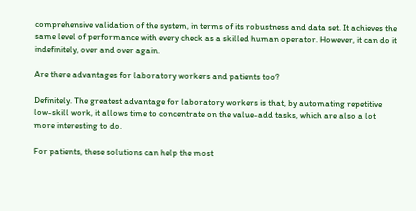comprehensive validation of the system, in terms of its robustness and data set. It achieves the same level of performance with every check as a skilled human operator. However, it can do it indefinitely, over and over again.

Are there advantages for laboratory workers and patients too?

Definitely. The greatest advantage for laboratory workers is that, by automating repetitive low-skill work, it allows time to concentrate on the value-add tasks, which are also a lot more interesting to do.

For patients, these solutions can help the most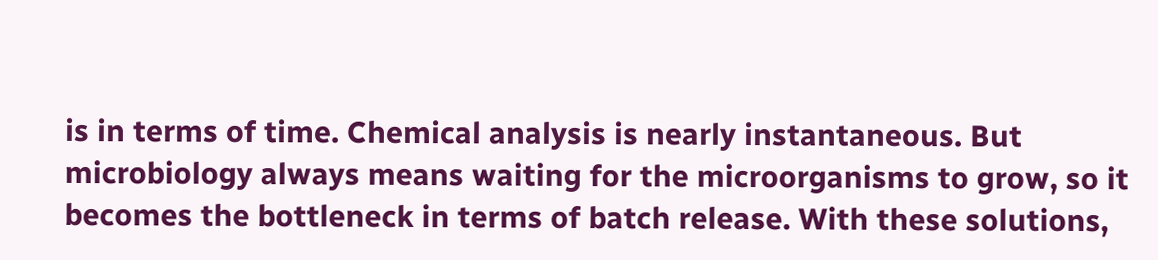is in terms of time. Chemical analysis is nearly instantaneous. But microbiology always means waiting for the microorganisms to grow, so it becomes the bottleneck in terms of batch release. With these solutions,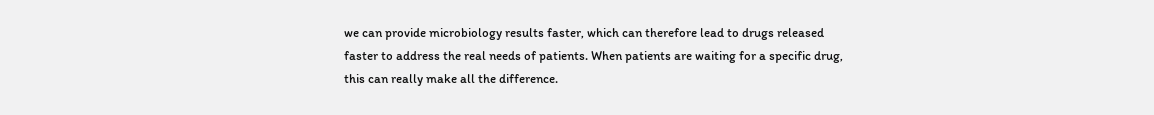we can provide microbiology results faster, which can therefore lead to drugs released faster to address the real needs of patients. When patients are waiting for a specific drug, this can really make all the difference.